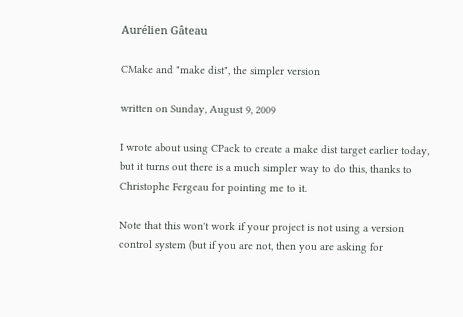Aurélien Gâteau

CMake and "make dist", the simpler version

written on Sunday, August 9, 2009

I wrote about using CPack to create a make dist target earlier today, but it turns out there is a much simpler way to do this, thanks to Christophe Fergeau for pointing me to it.

Note that this won't work if your project is not using a version control system (but if you are not, then you are asking for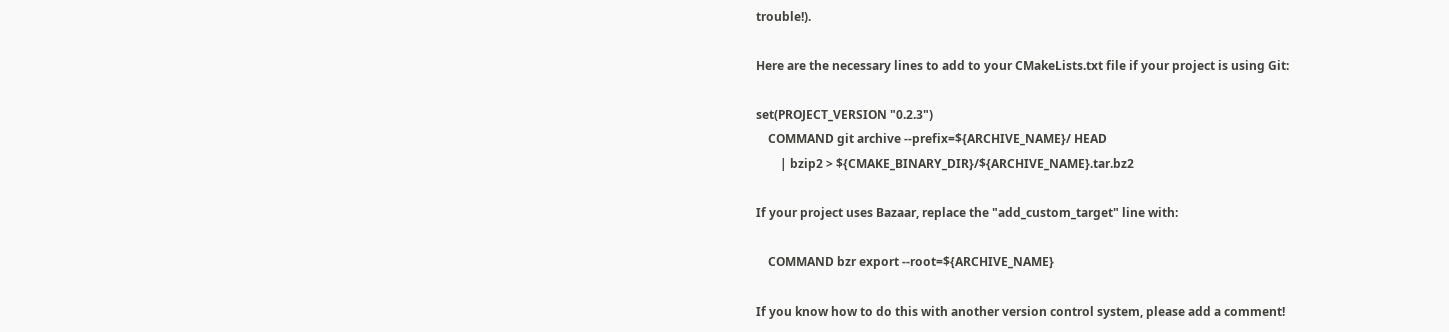trouble!).

Here are the necessary lines to add to your CMakeLists.txt file if your project is using Git:

set(PROJECT_VERSION "0.2.3")
    COMMAND git archive --prefix=${ARCHIVE_NAME}/ HEAD
        | bzip2 > ${CMAKE_BINARY_DIR}/${ARCHIVE_NAME}.tar.bz2

If your project uses Bazaar, replace the "add_custom_target" line with:

    COMMAND bzr export --root=${ARCHIVE_NAME}

If you know how to do this with another version control system, please add a comment!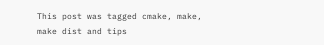This post was tagged cmake, make, make dist and tips